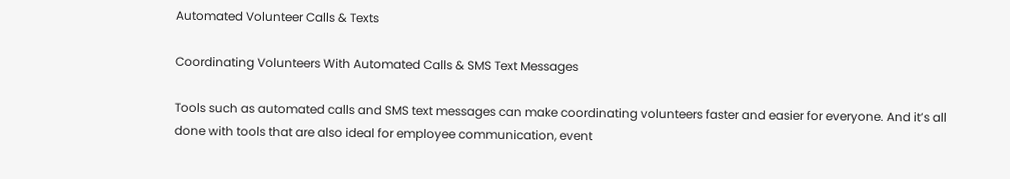Automated Volunteer Calls & Texts

Coordinating Volunteers With Automated Calls & SMS Text Messages

Tools such as automated calls and SMS text messages can make coordinating volunteers faster and easier for everyone. And it’s all done with tools that are also ideal for employee communication, event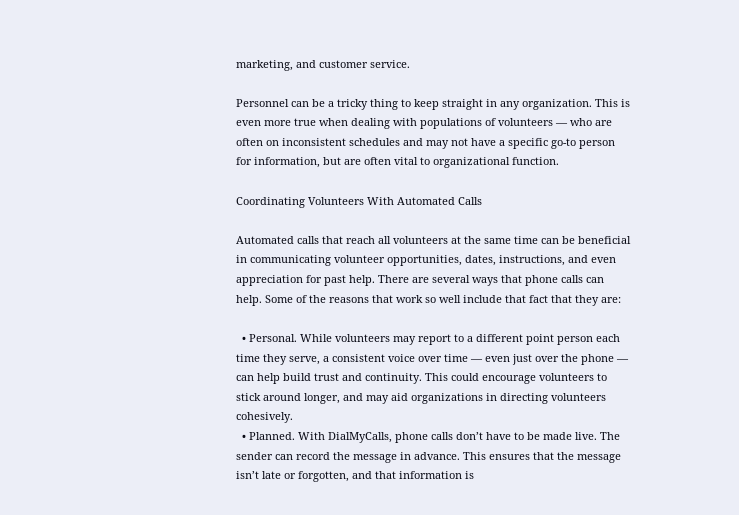marketing, and customer service.

Personnel can be a tricky thing to keep straight in any organization. This is even more true when dealing with populations of volunteers — who are often on inconsistent schedules and may not have a specific go-to person for information, but are often vital to organizational function.

Coordinating Volunteers With Automated Calls

Automated calls that reach all volunteers at the same time can be beneficial in communicating volunteer opportunities, dates, instructions, and even appreciation for past help. There are several ways that phone calls can help. Some of the reasons that work so well include that fact that they are:

  • Personal. While volunteers may report to a different point person each time they serve, a consistent voice over time — even just over the phone — can help build trust and continuity. This could encourage volunteers to stick around longer, and may aid organizations in directing volunteers cohesively.
  • Planned. With DialMyCalls, phone calls don’t have to be made live. The sender can record the message in advance. This ensures that the message isn’t late or forgotten, and that information is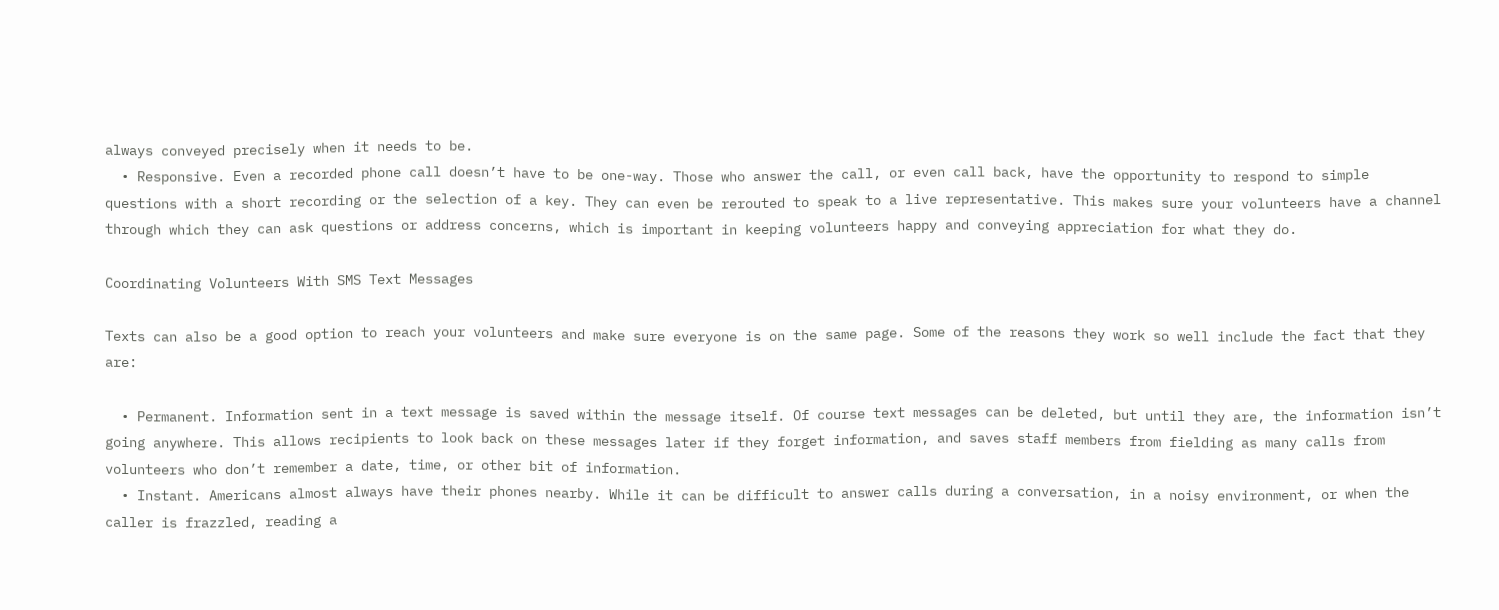always conveyed precisely when it needs to be.
  • Responsive. Even a recorded phone call doesn’t have to be one-way. Those who answer the call, or even call back, have the opportunity to respond to simple questions with a short recording or the selection of a key. They can even be rerouted to speak to a live representative. This makes sure your volunteers have a channel through which they can ask questions or address concerns, which is important in keeping volunteers happy and conveying appreciation for what they do.

Coordinating Volunteers With SMS Text Messages

Texts can also be a good option to reach your volunteers and make sure everyone is on the same page. Some of the reasons they work so well include the fact that they are:

  • Permanent. Information sent in a text message is saved within the message itself. Of course text messages can be deleted, but until they are, the information isn’t going anywhere. This allows recipients to look back on these messages later if they forget information, and saves staff members from fielding as many calls from volunteers who don’t remember a date, time, or other bit of information.
  • Instant. Americans almost always have their phones nearby. While it can be difficult to answer calls during a conversation, in a noisy environment, or when the caller is frazzled, reading a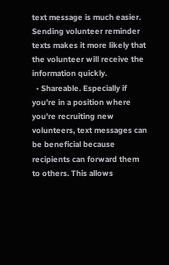text message is much easier. Sending volunteer reminder texts makes it more likely that the volunteer will receive the information quickly.
  • Shareable. Especially if you’re in a position where you’re recruiting new volunteers, text messages can be beneficial because recipients can forward them to others. This allows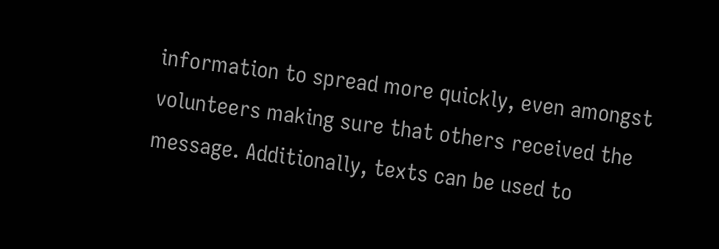information to spread more quickly, even amongst volunteers making sure that others received the message. Additionally, texts can be used to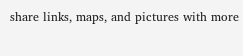share links, maps, and pictures with more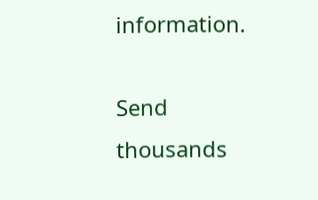information.

Send thousands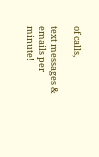of calls,

text messages & emails per minute!